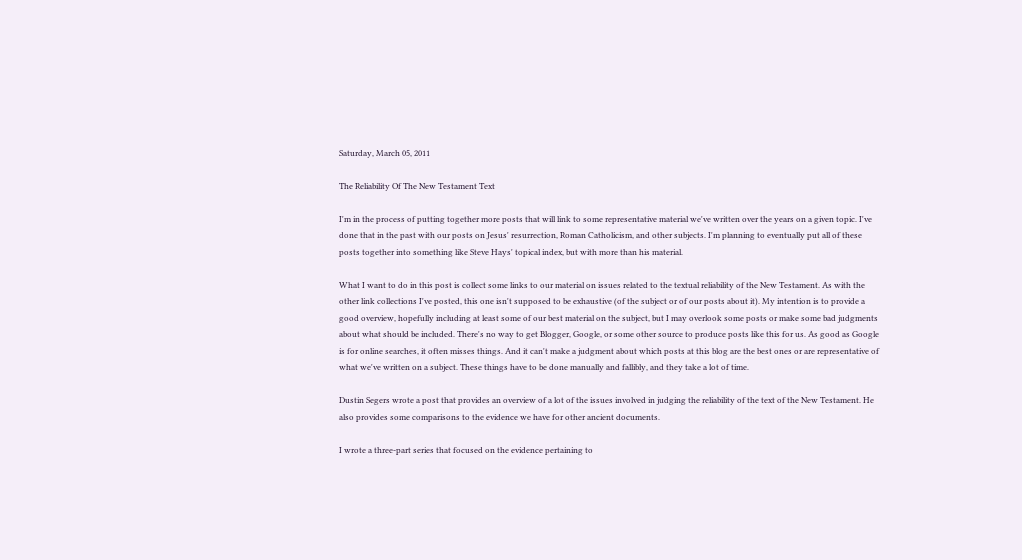Saturday, March 05, 2011

The Reliability Of The New Testament Text

I'm in the process of putting together more posts that will link to some representative material we've written over the years on a given topic. I've done that in the past with our posts on Jesus' resurrection, Roman Catholicism, and other subjects. I'm planning to eventually put all of these posts together into something like Steve Hays' topical index, but with more than his material.

What I want to do in this post is collect some links to our material on issues related to the textual reliability of the New Testament. As with the other link collections I've posted, this one isn't supposed to be exhaustive (of the subject or of our posts about it). My intention is to provide a good overview, hopefully including at least some of our best material on the subject, but I may overlook some posts or make some bad judgments about what should be included. There's no way to get Blogger, Google, or some other source to produce posts like this for us. As good as Google is for online searches, it often misses things. And it can't make a judgment about which posts at this blog are the best ones or are representative of what we've written on a subject. These things have to be done manually and fallibly, and they take a lot of time.

Dustin Segers wrote a post that provides an overview of a lot of the issues involved in judging the reliability of the text of the New Testament. He also provides some comparisons to the evidence we have for other ancient documents.

I wrote a three-part series that focused on the evidence pertaining to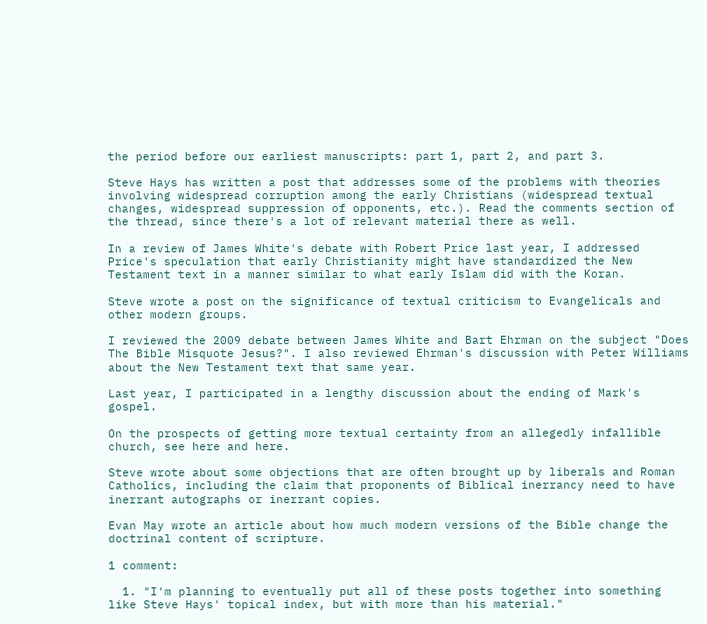the period before our earliest manuscripts: part 1, part 2, and part 3.

Steve Hays has written a post that addresses some of the problems with theories involving widespread corruption among the early Christians (widespread textual changes, widespread suppression of opponents, etc.). Read the comments section of the thread, since there's a lot of relevant material there as well.

In a review of James White's debate with Robert Price last year, I addressed Price's speculation that early Christianity might have standardized the New Testament text in a manner similar to what early Islam did with the Koran.

Steve wrote a post on the significance of textual criticism to Evangelicals and other modern groups.

I reviewed the 2009 debate between James White and Bart Ehrman on the subject "Does The Bible Misquote Jesus?". I also reviewed Ehrman's discussion with Peter Williams about the New Testament text that same year.

Last year, I participated in a lengthy discussion about the ending of Mark's gospel.

On the prospects of getting more textual certainty from an allegedly infallible church, see here and here.

Steve wrote about some objections that are often brought up by liberals and Roman Catholics, including the claim that proponents of Biblical inerrancy need to have inerrant autographs or inerrant copies.

Evan May wrote an article about how much modern versions of the Bible change the doctrinal content of scripture.

1 comment:

  1. "I'm planning to eventually put all of these posts together into something like Steve Hays' topical index, but with more than his material."